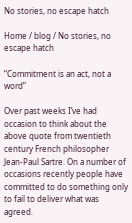No stories, no escape hatch

Home / blog / No stories, no escape hatch

“Commitment is an act, not a word”

Over past weeks I’ve had occasion to think about the above quote from twentieth century French philosopher Jean-Paul Sartre. On a number of occasions recently people have committed to do something only to fail to deliver what was agreed.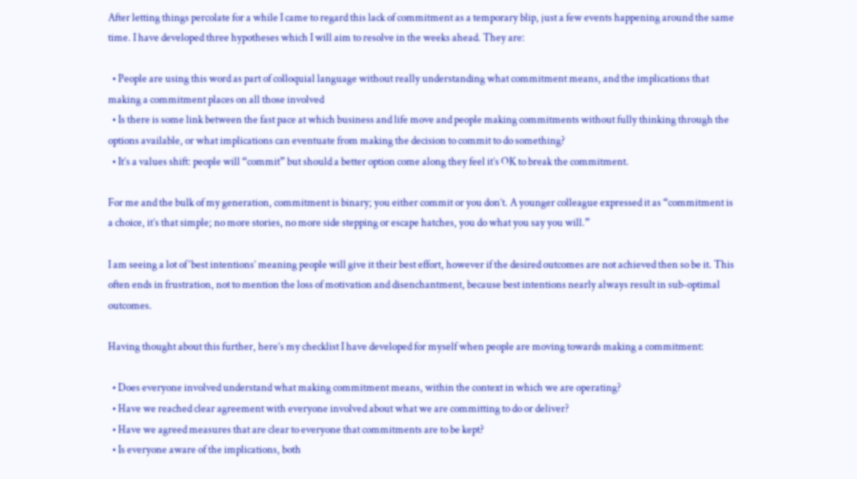After letting things percolate for a while I came to regard this lack of commitment as a temporary blip, just a few events happening around the same time. I have developed three hypotheses which I will aim to resolve in the weeks ahead. They are:

  • People are using this word as part of colloquial language without really understanding what commitment means, and the implications that making a commitment places on all those involved
  • Is there is some link between the fast pace at which business and life move and people making commitments without fully thinking through the options available, or what implications can eventuate from making the decision to commit to do something?
  • It’s a values shift: people will “commit” but should a better option come along they feel it’s OK to break the commitment.

For me and the bulk of my generation, commitment is binary; you either commit or you don’t. A younger colleague expressed it as “commitment is a choice, it’s that simple; no more stories, no more side stepping or escape hatches, you do what you say you will.”

I am seeing a lot of ‘best intentions’ meaning people will give it their best effort, however if the desired outcomes are not achieved then so be it. This often ends in frustration, not to mention the loss of motivation and disenchantment, because best intentions nearly always result in sub-optimal outcomes.

Having thought about this further, here’s my checklist I have developed for myself when people are moving towards making a commitment:

  • Does everyone involved understand what making commitment means, within the context in which we are operating?
  • Have we reached clear agreement with everyone involved about what we are committing to do or deliver?
  • Have we agreed measures that are clear to everyone that commitments are to be kept?
  • Is everyone aware of the implications, both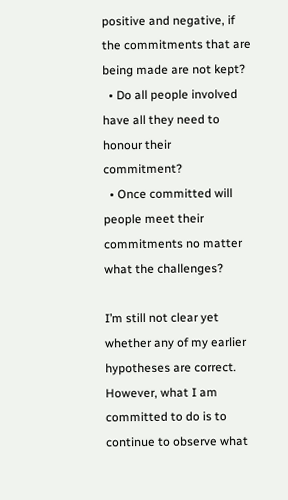positive and negative, if the commitments that are being made are not kept?
  • Do all people involved have all they need to honour their commitment?
  • Once committed will people meet their commitments no matter what the challenges?

I’m still not clear yet whether any of my earlier hypotheses are correct. However, what I am committed to do is to continue to observe what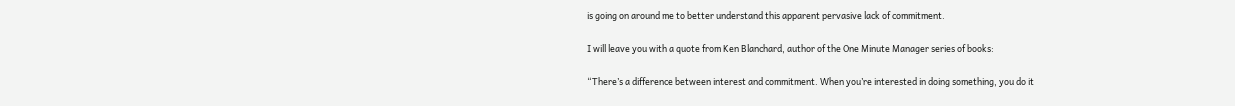is going on around me to better understand this apparent pervasive lack of commitment.

I will leave you with a quote from Ken Blanchard, author of the One Minute Manager series of books:

“There’s a difference between interest and commitment. When you’re interested in doing something, you do it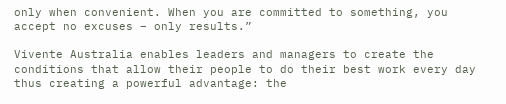only when convenient. When you are committed to something, you accept no excuses – only results.”

Vivente Australia enables leaders and managers to create the conditions that allow their people to do their best work every day thus creating a powerful advantage: the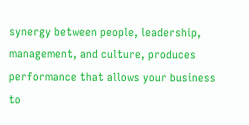synergy between people, leadership, management, and culture, produces performance that allows your business to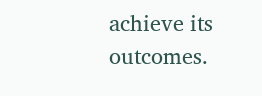achieve its outcomes.